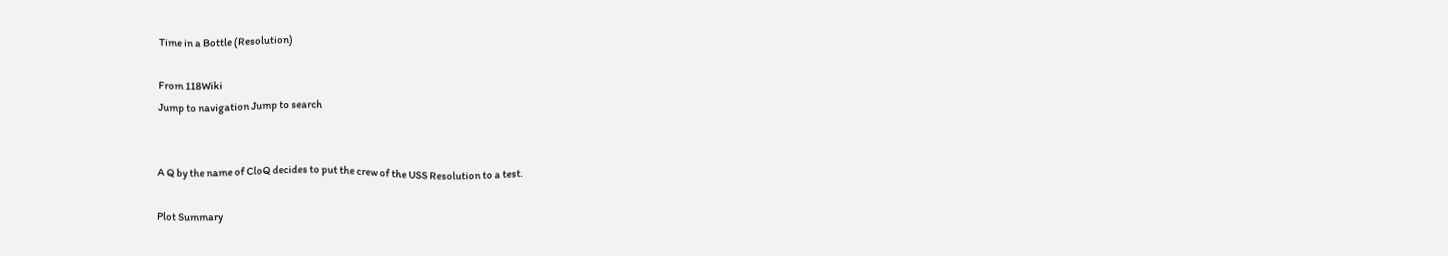Time in a Bottle (Resolution)

From 118Wiki
Jump to navigation Jump to search


A Q by the name of CloQ decides to put the crew of the USS Resolution to a test.

Plot Summary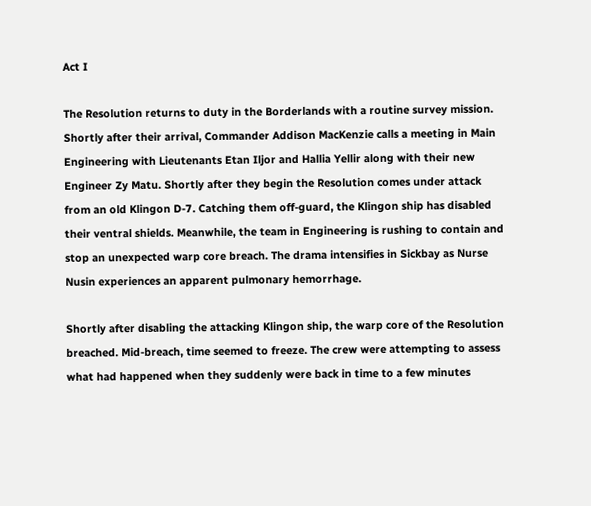Act I

The Resolution returns to duty in the Borderlands with a routine survey mission. Shortly after their arrival, Commander Addison MacKenzie calls a meeting in Main Engineering with Lieutenants Etan Iljor and Hallia Yellir along with their new Engineer Zy Matu. Shortly after they begin the Resolution comes under attack from an old Klingon D-7. Catching them off-guard, the Klingon ship has disabled their ventral shields. Meanwhile, the team in Engineering is rushing to contain and stop an unexpected warp core breach. The drama intensifies in Sickbay as Nurse Nusin experiences an apparent pulmonary hemorrhage.

Shortly after disabling the attacking Klingon ship, the warp core of the Resolution breached. Mid-breach, time seemed to freeze. The crew were attempting to assess what had happened when they suddenly were back in time to a few minutes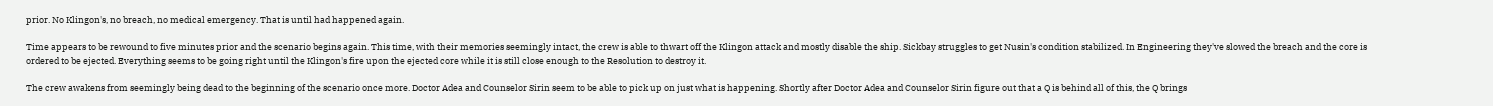prior. No Klingon's, no breach, no medical emergency. That is until had happened again.

Time appears to be rewound to five minutes prior and the scenario begins again. This time, with their memories seemingly intact, the crew is able to thwart off the Klingon attack and mostly disable the ship. Sickbay struggles to get Nusin's condition stabilized. In Engineering they've slowed the breach and the core is ordered to be ejected. Everything seems to be going right until the Klingon's fire upon the ejected core while it is still close enough to the Resolution to destroy it.

The crew awakens from seemingly being dead to the beginning of the scenario once more. Doctor Adea and Counselor Sirin seem to be able to pick up on just what is happening. Shortly after Doctor Adea and Counselor Sirin figure out that a Q is behind all of this, the Q brings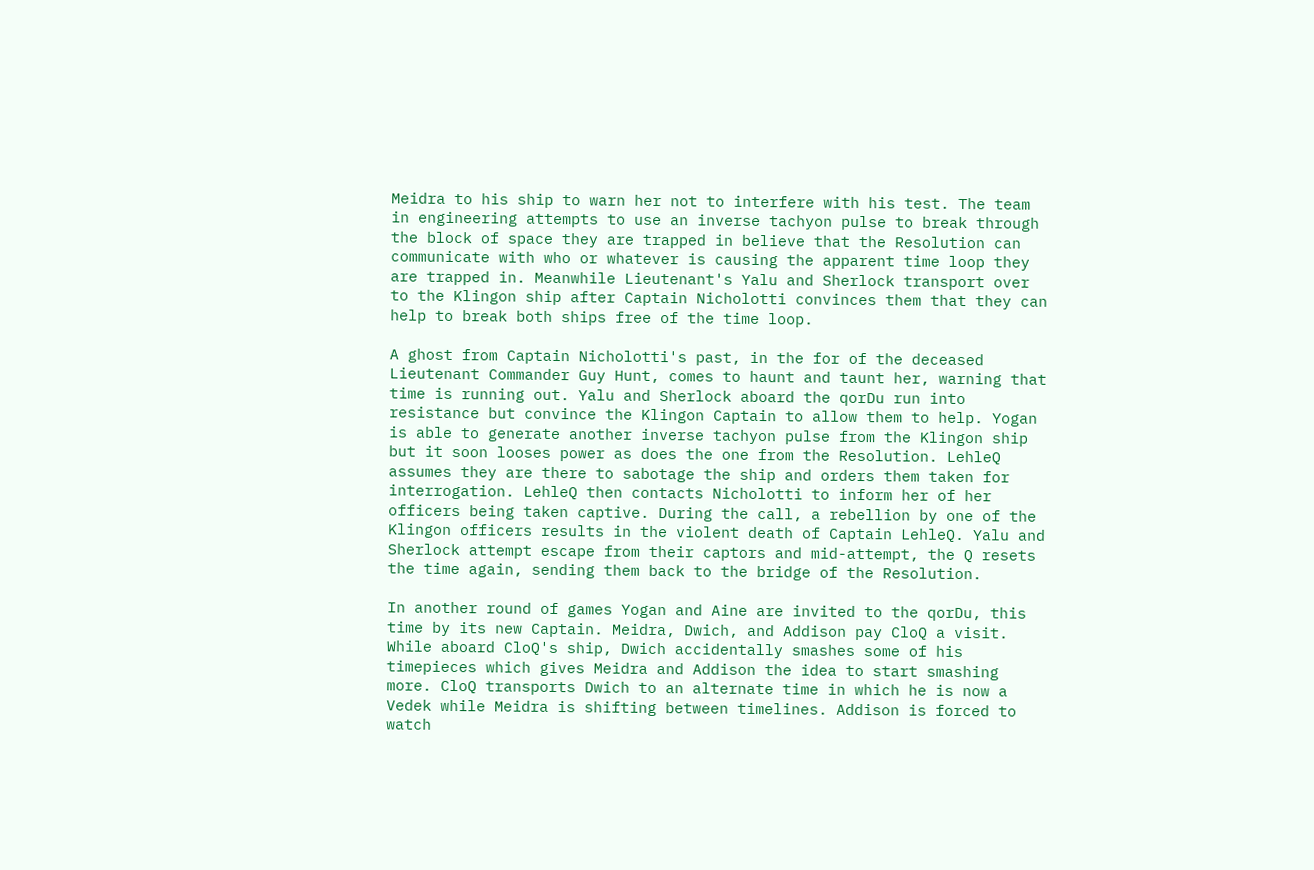Meidra to his ship to warn her not to interfere with his test. The team in engineering attempts to use an inverse tachyon pulse to break through the block of space they are trapped in believe that the Resolution can communicate with who or whatever is causing the apparent time loop they are trapped in. Meanwhile Lieutenant's Yalu and Sherlock transport over to the Klingon ship after Captain Nicholotti convinces them that they can help to break both ships free of the time loop.

A ghost from Captain Nicholotti's past, in the for of the deceased Lieutenant Commander Guy Hunt, comes to haunt and taunt her, warning that time is running out. Yalu and Sherlock aboard the qorDu run into resistance but convince the Klingon Captain to allow them to help. Yogan is able to generate another inverse tachyon pulse from the Klingon ship but it soon looses power as does the one from the Resolution. LehleQ assumes they are there to sabotage the ship and orders them taken for interrogation. LehleQ then contacts Nicholotti to inform her of her officers being taken captive. During the call, a rebellion by one of the Klingon officers results in the violent death of Captain LehleQ. Yalu and Sherlock attempt escape from their captors and mid-attempt, the Q resets the time again, sending them back to the bridge of the Resolution.

In another round of games Yogan and Aine are invited to the qorDu, this time by its new Captain. Meidra, Dwich, and Addison pay CloQ a visit. While aboard CloQ's ship, Dwich accidentally smashes some of his timepieces which gives Meidra and Addison the idea to start smashing more. CloQ transports Dwich to an alternate time in which he is now a Vedek while Meidra is shifting between timelines. Addison is forced to watch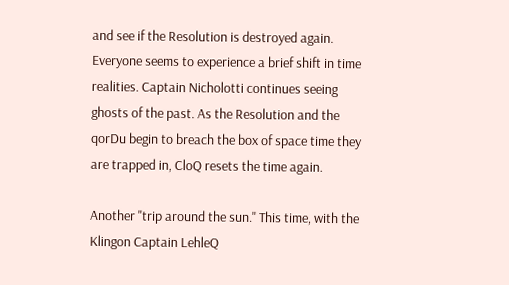and see if the Resolution is destroyed again. Everyone seems to experience a brief shift in time realities. Captain Nicholotti continues seeing ghosts of the past. As the Resolution and the qorDu begin to breach the box of space time they are trapped in, CloQ resets the time again.

Another "trip around the sun." This time, with the Klingon Captain LehleQ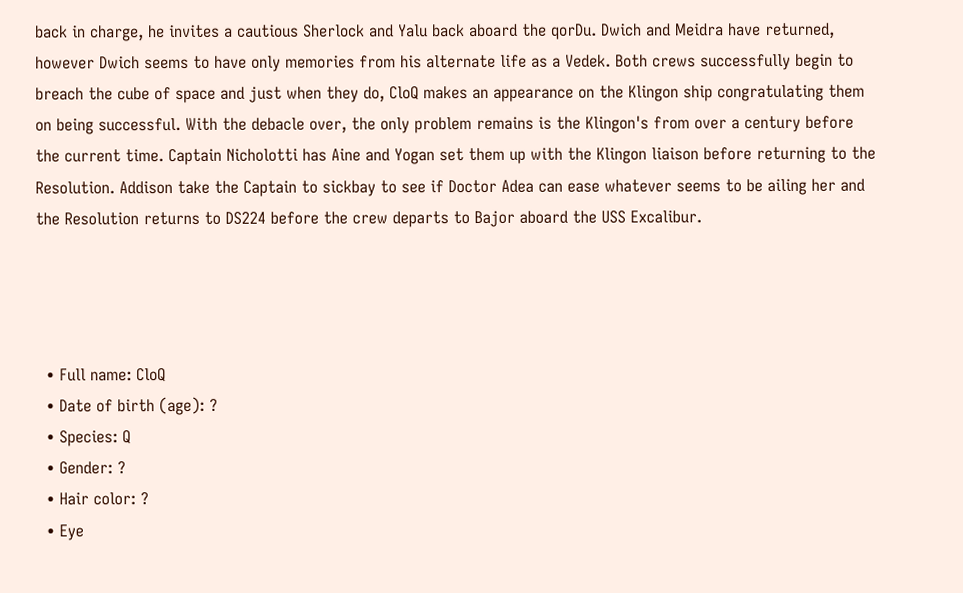back in charge, he invites a cautious Sherlock and Yalu back aboard the qorDu. Dwich and Meidra have returned, however Dwich seems to have only memories from his alternate life as a Vedek. Both crews successfully begin to breach the cube of space and just when they do, CloQ makes an appearance on the Klingon ship congratulating them on being successful. With the debacle over, the only problem remains is the Klingon's from over a century before the current time. Captain Nicholotti has Aine and Yogan set them up with the Klingon liaison before returning to the Resolution. Addison take the Captain to sickbay to see if Doctor Adea can ease whatever seems to be ailing her and the Resolution returns to DS224 before the crew departs to Bajor aboard the USS Excalibur.




  • Full name: CloQ
  • Date of birth (age): ?
  • Species: Q
  • Gender: ?
  • Hair color: ?
  • Eye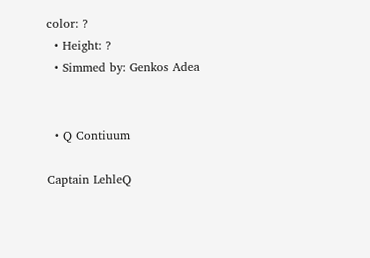color: ?
  • Height: ?
  • Simmed by: Genkos Adea


  • Q Contiuum

Captain LehleQ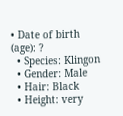• Date of birth (age): ?
  • Species: Klingon
  • Gender: Male
  • Hair: Black
  • Height: very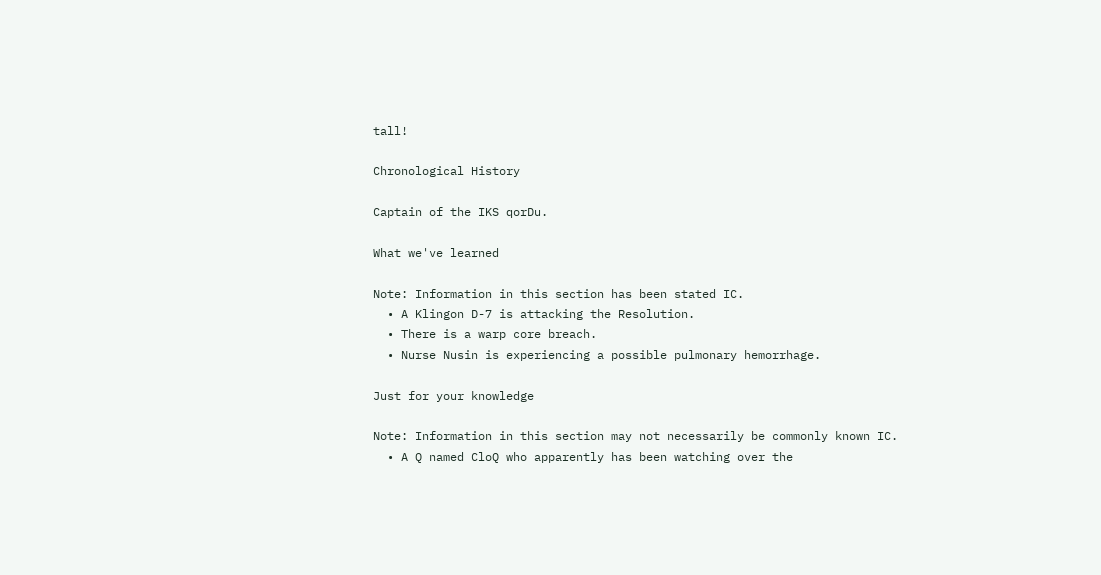tall!

Chronological History

Captain of the IKS qorDu.

What we've learned

Note: Information in this section has been stated IC.
  • A Klingon D-7 is attacking the Resolution.
  • There is a warp core breach.
  • Nurse Nusin is experiencing a possible pulmonary hemorrhage.

Just for your knowledge

Note: Information in this section may not necessarily be commonly known IC.
  • A Q named CloQ who apparently has been watching over the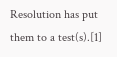Resolution has put them to a test(s).[1]